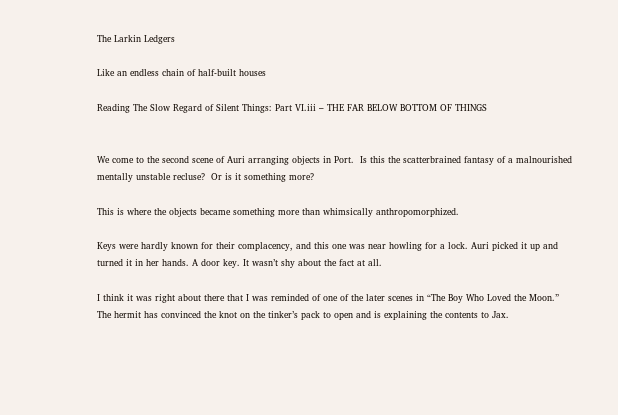The Larkin Ledgers

Like an endless chain of half-built houses

Reading The Slow Regard of Silent Things: Part VI.iii – THE FAR BELOW BOTTOM OF THINGS


We come to the second scene of Auri arranging objects in Port.  Is this the scatterbrained fantasy of a malnourished mentally unstable recluse?  Or is it something more?

This is where the objects became something more than whimsically anthropomorphized.

Keys were hardly known for their complacency, and this one was near howling for a lock. Auri picked it up and turned it in her hands. A door key. It wasn’t shy about the fact at all.

I think it was right about there that I was reminded of one of the later scenes in “The Boy Who Loved the Moon.”  The hermit has convinced the knot on the tinker’s pack to open and is explaining the contents to Jax.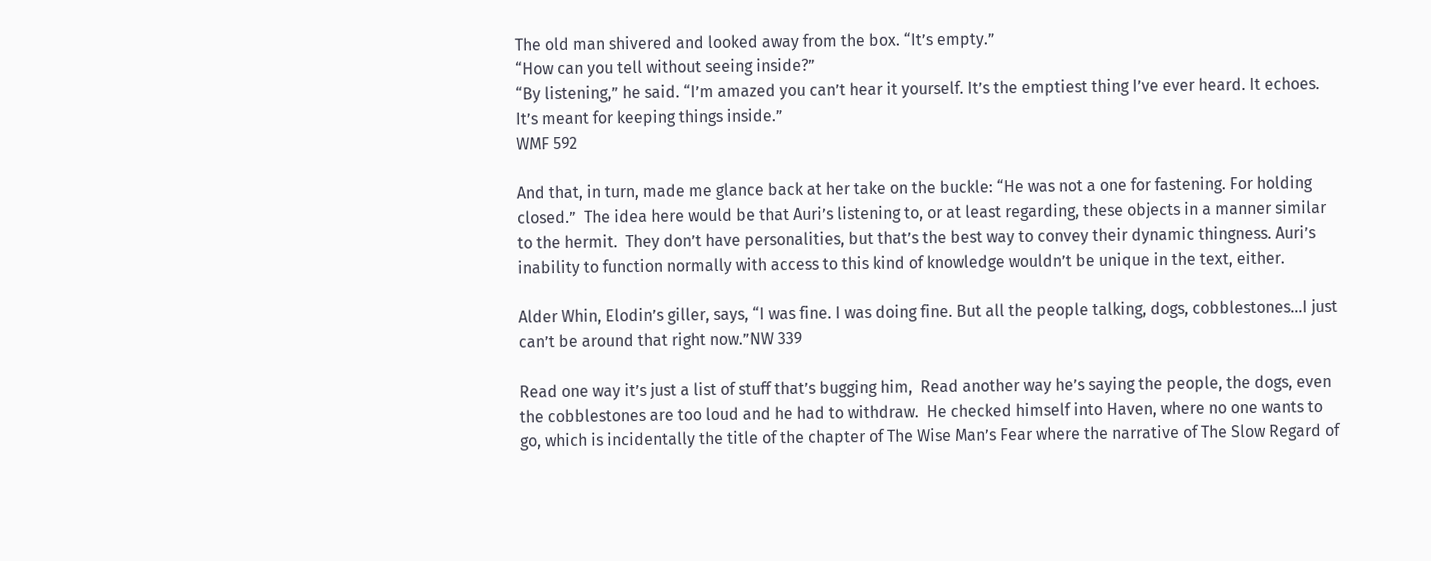The old man shivered and looked away from the box. “It’s empty.”
“How can you tell without seeing inside?”
“By listening,” he said. “I’m amazed you can’t hear it yourself. It’s the emptiest thing I’ve ever heard. It echoes. It’s meant for keeping things inside.”
WMF 592

And that, in turn, made me glance back at her take on the buckle: “He was not a one for fastening. For holding closed.”  The idea here would be that Auri’s listening to, or at least regarding, these objects in a manner similar to the hermit.  They don’t have personalities, but that’s the best way to convey their dynamic thingness. Auri’s inability to function normally with access to this kind of knowledge wouldn’t be unique in the text, either.

Alder Whin, Elodin’s giller, says, “I was fine. I was doing fine. But all the people talking, dogs, cobblestones…I just can’t be around that right now.”NW 339

Read one way it’s just a list of stuff that’s bugging him,  Read another way he’s saying the people, the dogs, even the cobblestones are too loud and he had to withdraw.  He checked himself into Haven, where no one wants to go, which is incidentally the title of the chapter of The Wise Man’s Fear where the narrative of The Slow Regard of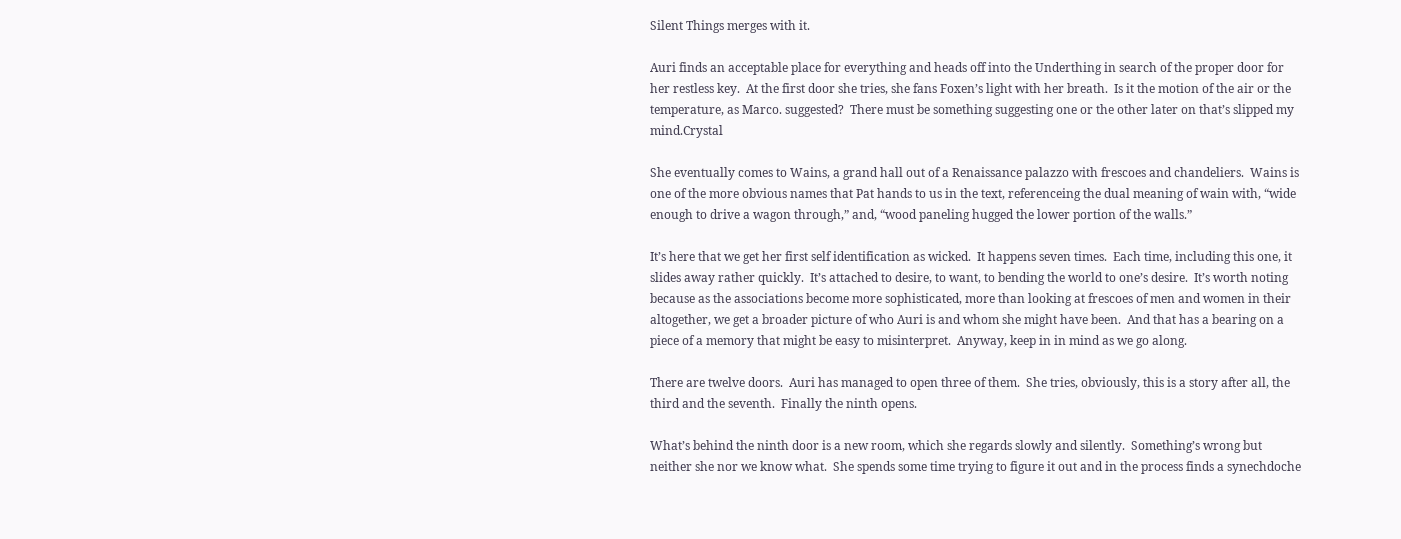Silent Things merges with it.

Auri finds an acceptable place for everything and heads off into the Underthing in search of the proper door for her restless key.  At the first door she tries, she fans Foxen’s light with her breath.  Is it the motion of the air or the temperature, as Marco. suggested?  There must be something suggesting one or the other later on that’s slipped my mind.Crystal

She eventually comes to Wains, a grand hall out of a Renaissance palazzo with frescoes and chandeliers.  Wains is one of the more obvious names that Pat hands to us in the text, referenceing the dual meaning of wain with, “wide enough to drive a wagon through,” and, “wood paneling hugged the lower portion of the walls.”

It’s here that we get her first self identification as wicked.  It happens seven times.  Each time, including this one, it slides away rather quickly.  It’s attached to desire, to want, to bending the world to one’s desire.  It’s worth noting because as the associations become more sophisticated, more than looking at frescoes of men and women in their altogether, we get a broader picture of who Auri is and whom she might have been.  And that has a bearing on a piece of a memory that might be easy to misinterpret.  Anyway, keep in in mind as we go along.

There are twelve doors.  Auri has managed to open three of them.  She tries, obviously, this is a story after all, the third and the seventh.  Finally the ninth opens.

What’s behind the ninth door is a new room, which she regards slowly and silently.  Something’s wrong but neither she nor we know what.  She spends some time trying to figure it out and in the process finds a synechdoche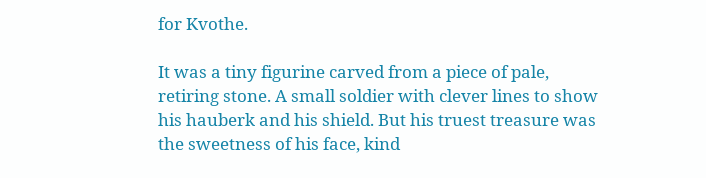for Kvothe.

It was a tiny figurine carved from a piece of pale, retiring stone. A small soldier with clever lines to show his hauberk and his shield. But his truest treasure was the sweetness of his face, kind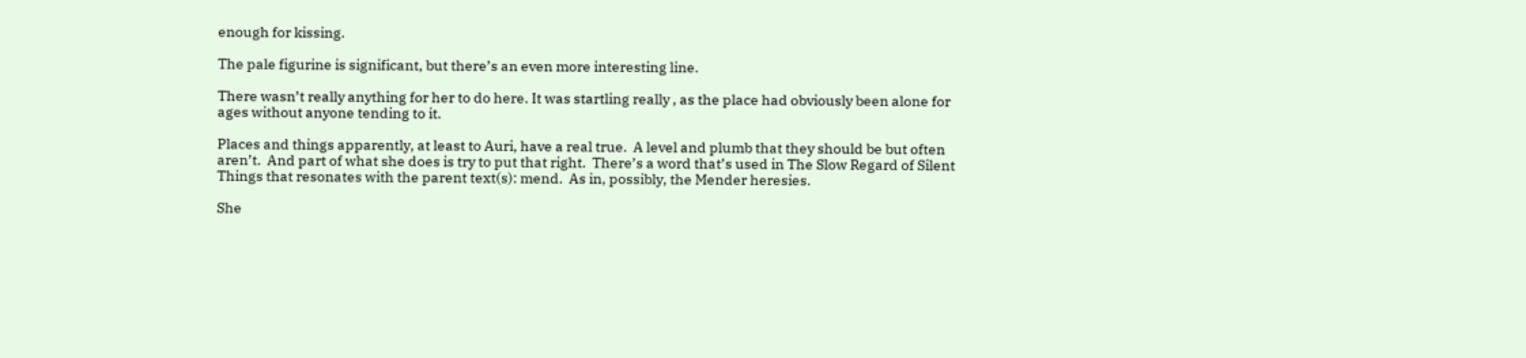enough for kissing.

The pale figurine is significant, but there’s an even more interesting line.

There wasn’t really anything for her to do here. It was startling really , as the place had obviously been alone for ages without anyone tending to it.

Places and things apparently, at least to Auri, have a real true.  A level and plumb that they should be but often aren’t.  And part of what she does is try to put that right.  There’s a word that’s used in The Slow Regard of Silent Things that resonates with the parent text(s): mend.  As in, possibly, the Mender heresies.

She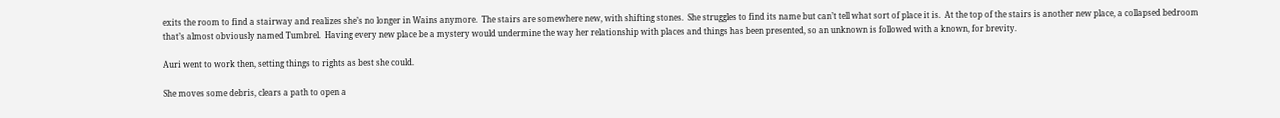exits the room to find a stairway and realizes she’s no longer in Wains anymore.  The stairs are somewhere new, with shifting stones.  She struggles to find its name but can’t tell what sort of place it is.  At the top of the stairs is another new place, a collapsed bedroom that’s almost obviously named Tumbrel.  Having every new place be a mystery would undermine the way her relationship with places and things has been presented, so an unknown is followed with a known, for brevity.

Auri went to work then, setting things to rights as best she could.

She moves some debris, clears a path to open a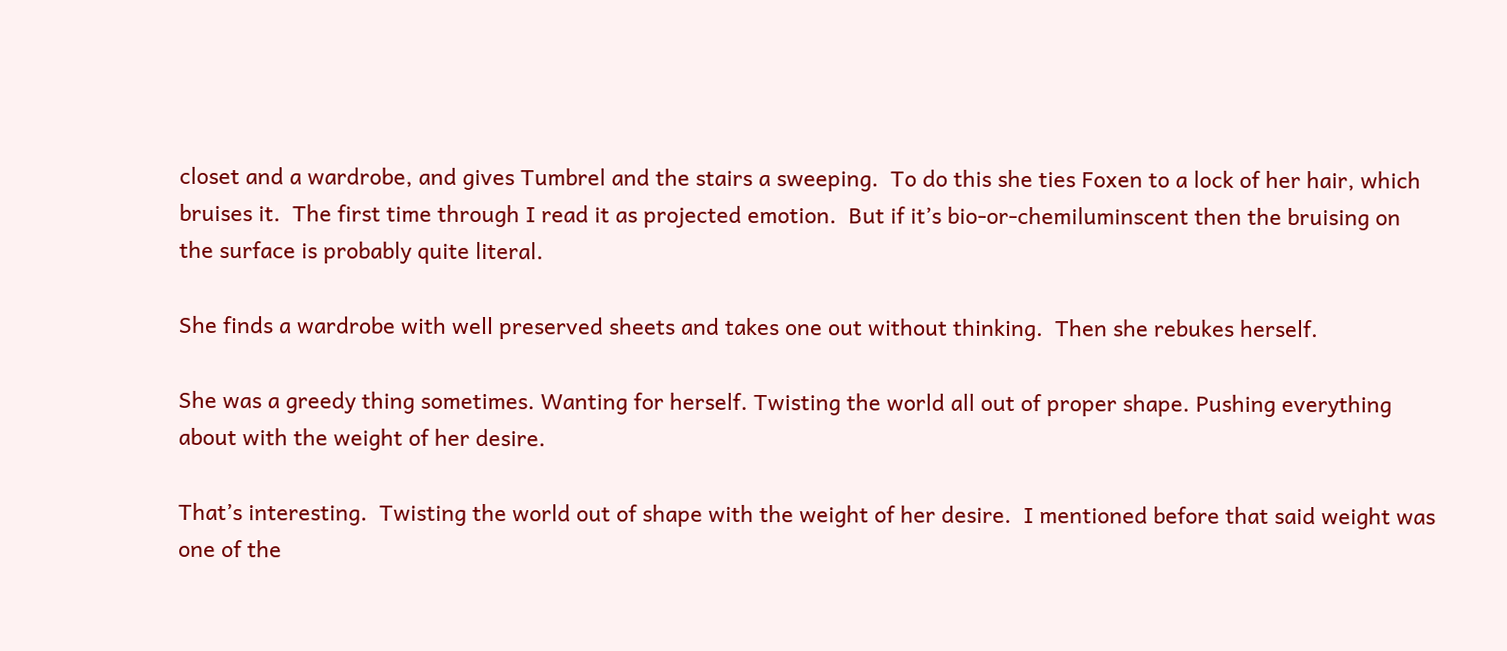closet and a wardrobe, and gives Tumbrel and the stairs a sweeping.  To do this she ties Foxen to a lock of her hair, which bruises it.  The first time through I read it as projected emotion.  But if it’s bio-or-chemiluminscent then the bruising on the surface is probably quite literal.

She finds a wardrobe with well preserved sheets and takes one out without thinking.  Then she rebukes herself.

She was a greedy thing sometimes. Wanting for herself. Twisting the world all out of proper shape. Pushing everything about with the weight of her desire.

That’s interesting.  Twisting the world out of shape with the weight of her desire.  I mentioned before that said weight was one of the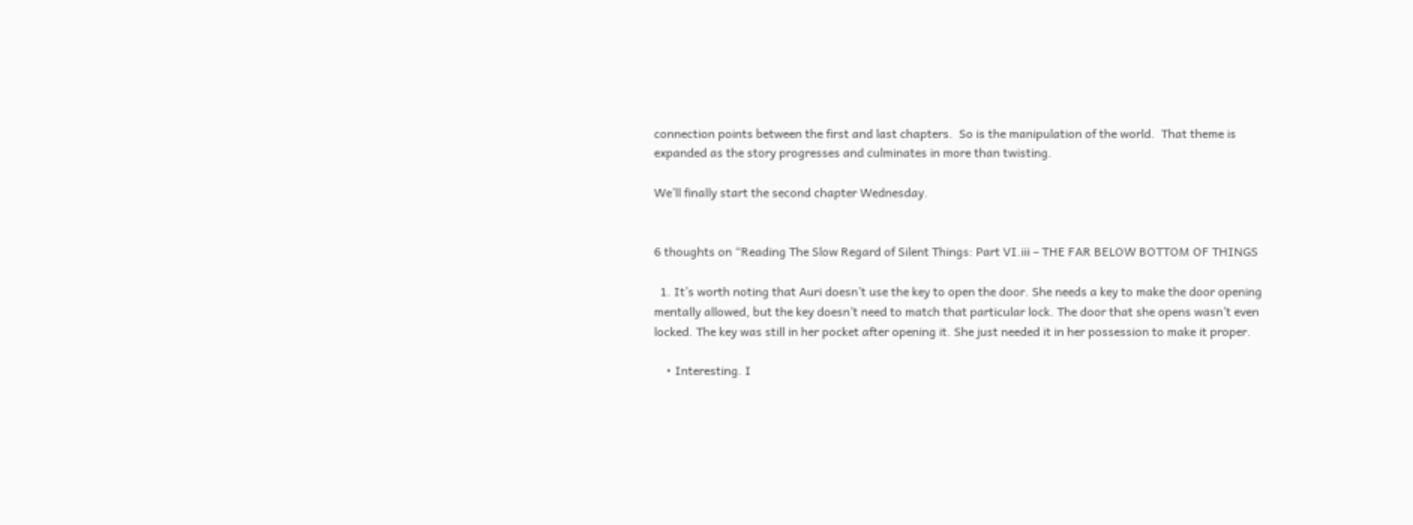connection points between the first and last chapters.  So is the manipulation of the world.  That theme is expanded as the story progresses and culminates in more than twisting.

We’ll finally start the second chapter Wednesday.


6 thoughts on “Reading The Slow Regard of Silent Things: Part VI.iii – THE FAR BELOW BOTTOM OF THINGS

  1. It’s worth noting that Auri doesn’t use the key to open the door. She needs a key to make the door opening mentally allowed, but the key doesn’t need to match that particular lock. The door that she opens wasn’t even locked. The key was still in her pocket after opening it. She just needed it in her possession to make it proper.

    • Interesting. I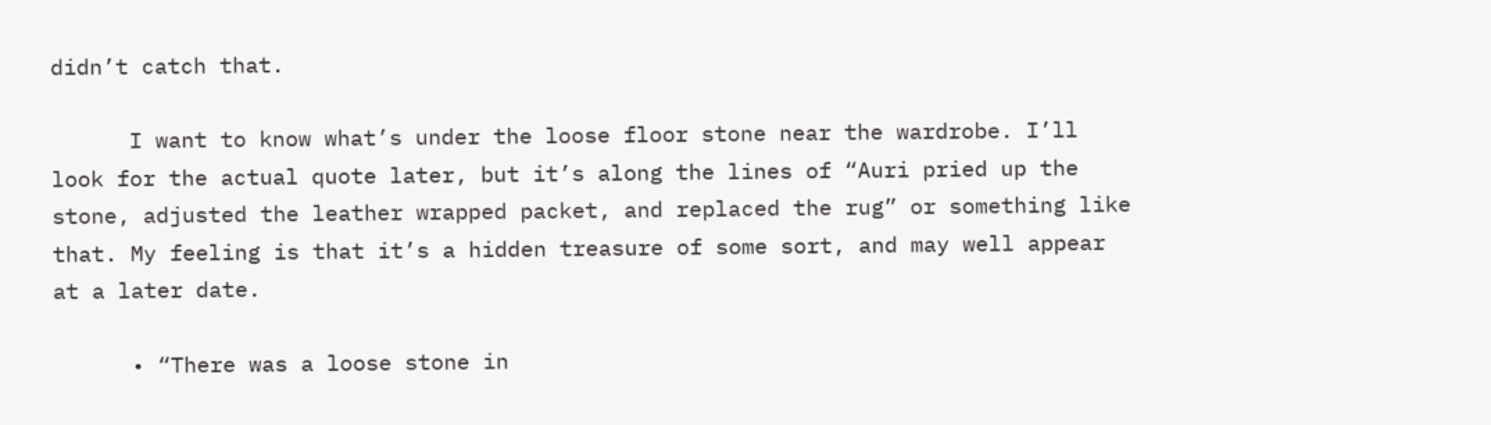didn’t catch that.

      I want to know what’s under the loose floor stone near the wardrobe. I’ll look for the actual quote later, but it’s along the lines of “Auri pried up the stone, adjusted the leather wrapped packet, and replaced the rug” or something like that. My feeling is that it’s a hidden treasure of some sort, and may well appear at a later date.

      • “There was a loose stone in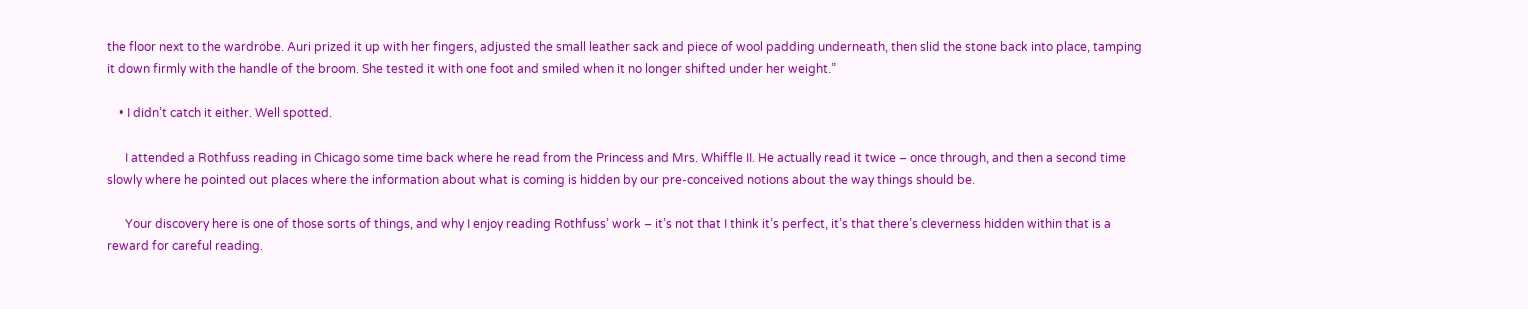the floor next to the wardrobe. Auri prized it up with her fingers, adjusted the small leather sack and piece of wool padding underneath, then slid the stone back into place, tamping it down firmly with the handle of the broom. She tested it with one foot and smiled when it no longer shifted under her weight.”

    • I didn’t catch it either. Well spotted.

      I attended a Rothfuss reading in Chicago some time back where he read from the Princess and Mrs. Whiffle II. He actually read it twice – once through, and then a second time slowly where he pointed out places where the information about what is coming is hidden by our pre-conceived notions about the way things should be.

      Your discovery here is one of those sorts of things, and why I enjoy reading Rothfuss’ work – it’s not that I think it’s perfect, it’s that there’s cleverness hidden within that is a reward for careful reading.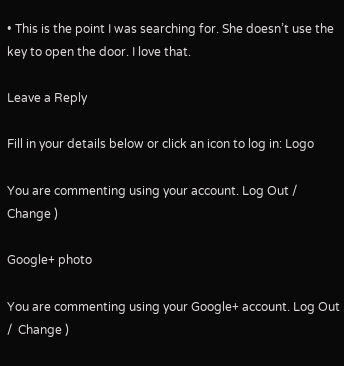• This is the point I was searching for. She doesn’t use the key to open the door. I love that.

Leave a Reply

Fill in your details below or click an icon to log in: Logo

You are commenting using your account. Log Out /  Change )

Google+ photo

You are commenting using your Google+ account. Log Out /  Change )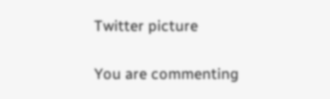Twitter picture

You are commenting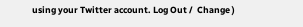using your Twitter account. Log Out /  Change )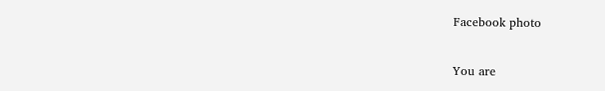Facebook photo

You are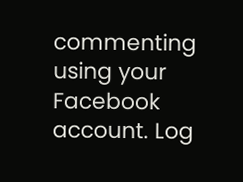commenting using your Facebook account. Log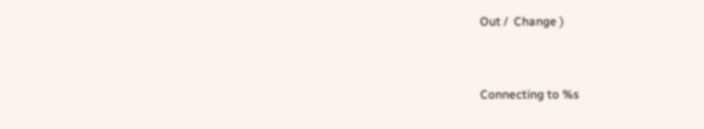Out /  Change )


Connecting to %s